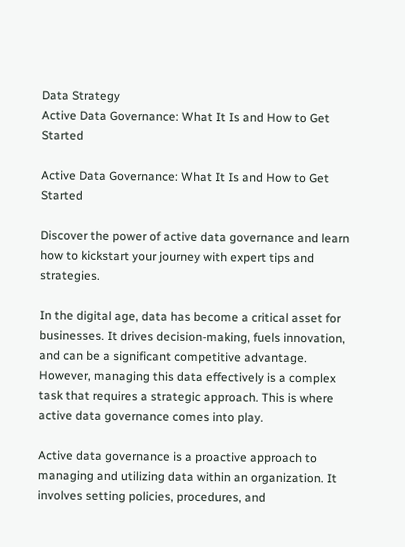Data Strategy
Active Data Governance: What It Is and How to Get Started

Active Data Governance: What It Is and How to Get Started

Discover the power of active data governance and learn how to kickstart your journey with expert tips and strategies.

In the digital age, data has become a critical asset for businesses. It drives decision-making, fuels innovation, and can be a significant competitive advantage. However, managing this data effectively is a complex task that requires a strategic approach. This is where active data governance comes into play.

Active data governance is a proactive approach to managing and utilizing data within an organization. It involves setting policies, procedures, and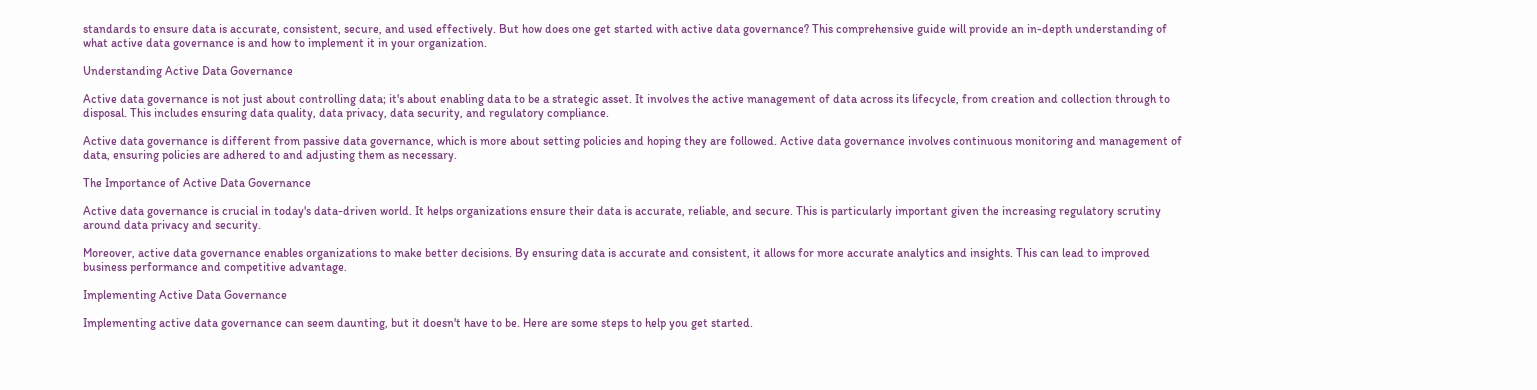standards to ensure data is accurate, consistent, secure, and used effectively. But how does one get started with active data governance? This comprehensive guide will provide an in-depth understanding of what active data governance is and how to implement it in your organization.

Understanding Active Data Governance

Active data governance is not just about controlling data; it's about enabling data to be a strategic asset. It involves the active management of data across its lifecycle, from creation and collection through to disposal. This includes ensuring data quality, data privacy, data security, and regulatory compliance.

Active data governance is different from passive data governance, which is more about setting policies and hoping they are followed. Active data governance involves continuous monitoring and management of data, ensuring policies are adhered to and adjusting them as necessary.

The Importance of Active Data Governance

Active data governance is crucial in today's data-driven world. It helps organizations ensure their data is accurate, reliable, and secure. This is particularly important given the increasing regulatory scrutiny around data privacy and security.

Moreover, active data governance enables organizations to make better decisions. By ensuring data is accurate and consistent, it allows for more accurate analytics and insights. This can lead to improved business performance and competitive advantage.

Implementing Active Data Governance

Implementing active data governance can seem daunting, but it doesn't have to be. Here are some steps to help you get started.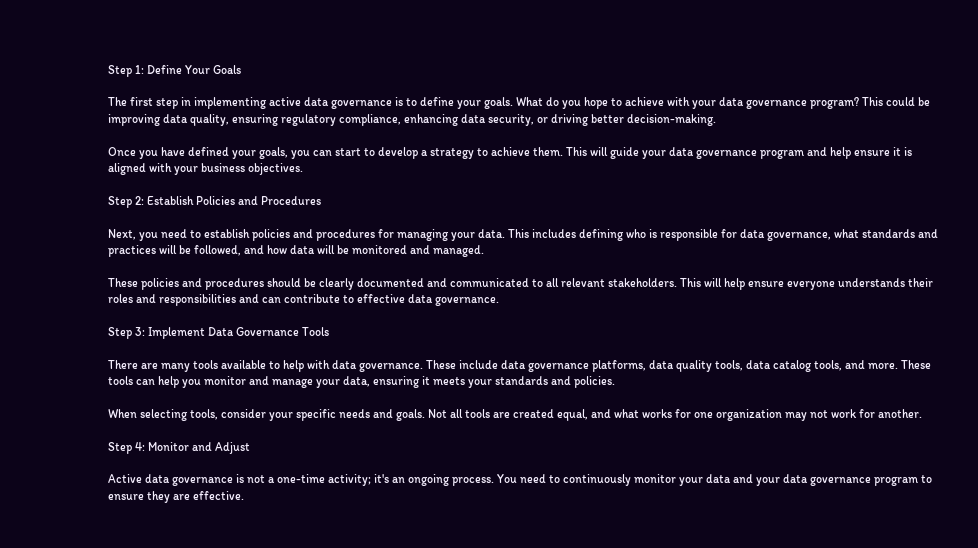Step 1: Define Your Goals

The first step in implementing active data governance is to define your goals. What do you hope to achieve with your data governance program? This could be improving data quality, ensuring regulatory compliance, enhancing data security, or driving better decision-making.

Once you have defined your goals, you can start to develop a strategy to achieve them. This will guide your data governance program and help ensure it is aligned with your business objectives.

Step 2: Establish Policies and Procedures

Next, you need to establish policies and procedures for managing your data. This includes defining who is responsible for data governance, what standards and practices will be followed, and how data will be monitored and managed.

These policies and procedures should be clearly documented and communicated to all relevant stakeholders. This will help ensure everyone understands their roles and responsibilities and can contribute to effective data governance.

Step 3: Implement Data Governance Tools

There are many tools available to help with data governance. These include data governance platforms, data quality tools, data catalog tools, and more. These tools can help you monitor and manage your data, ensuring it meets your standards and policies.

When selecting tools, consider your specific needs and goals. Not all tools are created equal, and what works for one organization may not work for another.

Step 4: Monitor and Adjust

Active data governance is not a one-time activity; it's an ongoing process. You need to continuously monitor your data and your data governance program to ensure they are effective.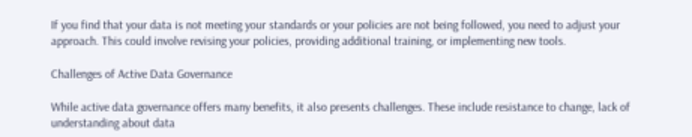If you find that your data is not meeting your standards or your policies are not being followed, you need to adjust your approach. This could involve revising your policies, providing additional training, or implementing new tools.

Challenges of Active Data Governance

While active data governance offers many benefits, it also presents challenges. These include resistance to change, lack of understanding about data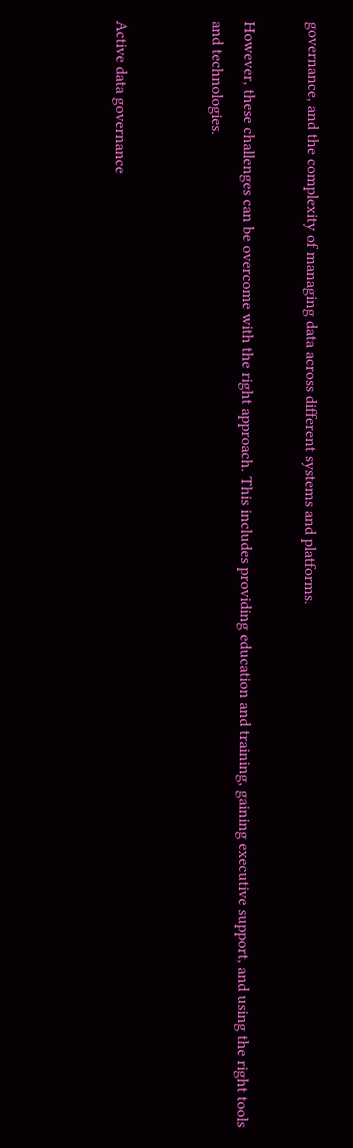governance, and the complexity of managing data across different systems and platforms.

However, these challenges can be overcome with the right approach. This includes providing education and training, gaining executive support, and using the right tools and technologies.


Active data governance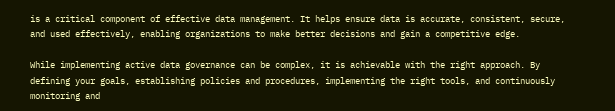is a critical component of effective data management. It helps ensure data is accurate, consistent, secure, and used effectively, enabling organizations to make better decisions and gain a competitive edge.

While implementing active data governance can be complex, it is achievable with the right approach. By defining your goals, establishing policies and procedures, implementing the right tools, and continuously monitoring and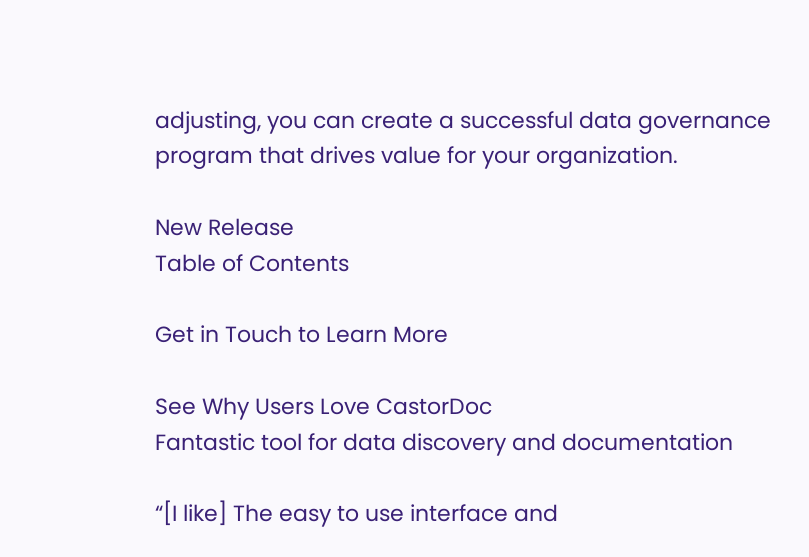adjusting, you can create a successful data governance program that drives value for your organization.

New Release
Table of Contents

Get in Touch to Learn More

See Why Users Love CastorDoc
Fantastic tool for data discovery and documentation

“[I like] The easy to use interface and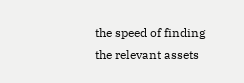the speed of finding the relevant assets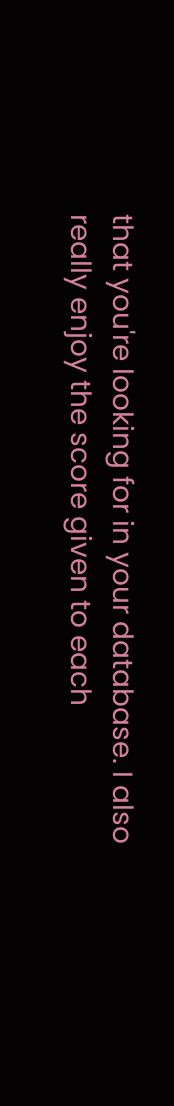that you're looking for in your database. I also really enjoy the score given to each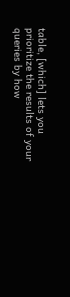table, [which] lets you prioritize the results of your queries by how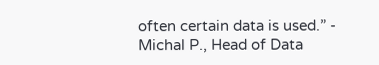often certain data is used.” - Michal P., Head of Data